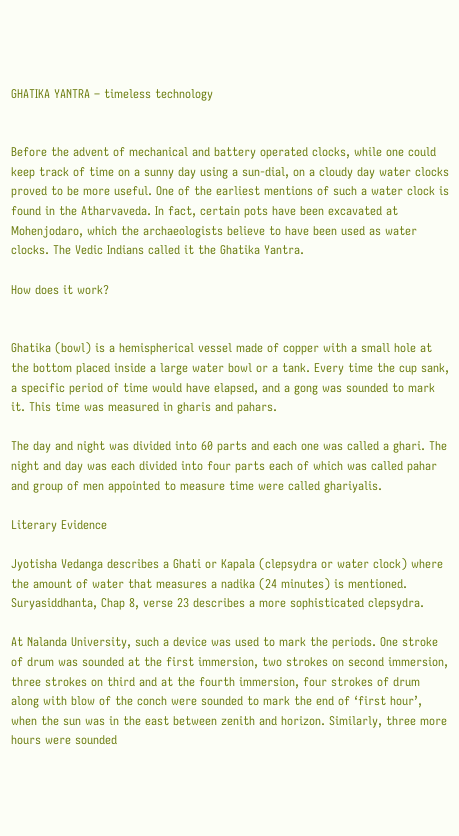GHATIKA YANTRA – timeless technology


Before the advent of mechanical and battery operated clocks, while one could keep track of time on a sunny day using a sun-dial, on a cloudy day water clocks proved to be more useful. One of the earliest mentions of such a water clock is found in the Atharvaveda. In fact, certain pots have been excavated at Mohenjodaro, which the archaeologists believe to have been used as water clocks. The Vedic Indians called it the Ghatika Yantra.

How does it work?


Ghatika (bowl) is a hemispherical vessel made of copper with a small hole at the bottom placed inside a large water bowl or a tank. Every time the cup sank, a specific period of time would have elapsed, and a gong was sounded to mark it. This time was measured in gharis and pahars.

The day and night was divided into 60 parts and each one was called a ghari. The night and day was each divided into four parts each of which was called pahar and group of men appointed to measure time were called ghariyalis.

Literary Evidence

Jyotisha Vedanga describes a Ghati or Kapala (clepsydra or water clock) where the amount of water that measures a nadika (24 minutes) is mentioned. Suryasiddhanta, Chap 8, verse 23 describes a more sophisticated clepsydra.

At Nalanda University, such a device was used to mark the periods. One stroke of drum was sounded at the first immersion, two strokes on second immersion, three strokes on third and at the fourth immersion, four strokes of drum along with blow of the conch were sounded to mark the end of ‘first hour’, when the sun was in the east between zenith and horizon. Similarly, three more hours were sounded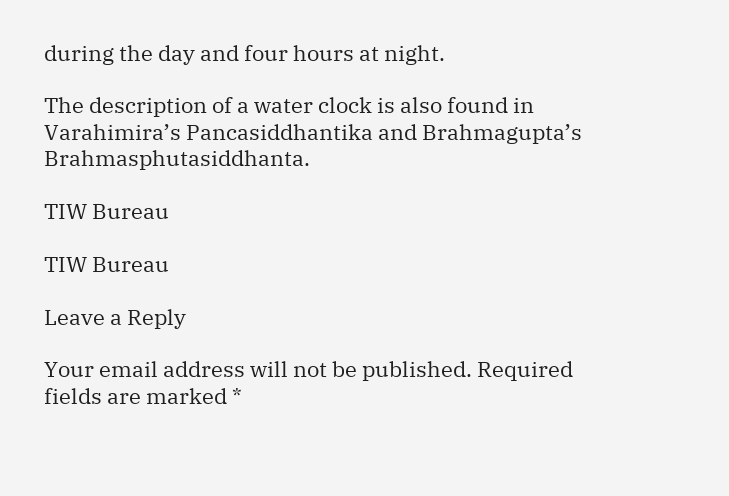during the day and four hours at night.

The description of a water clock is also found in Varahimira’s Pancasiddhantika and Brahmagupta’s Brahmasphutasiddhanta.

TIW Bureau

TIW Bureau

Leave a Reply

Your email address will not be published. Required fields are marked *